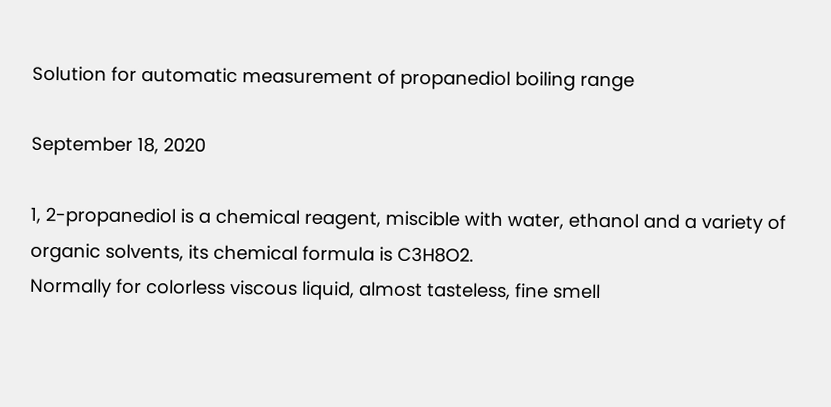Solution for automatic measurement of propanediol boiling range

September 18, 2020

1, 2-propanediol is a chemical reagent, miscible with water, ethanol and a variety of organic solvents, its chemical formula is C3H8O2.
Normally for colorless viscous liquid, almost tasteless, fine smell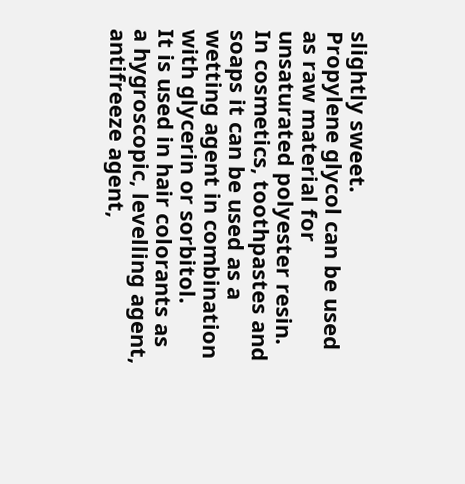slightly sweet.
Propylene glycol can be used as raw material for unsaturated polyester resin.
In cosmetics, toothpastes and soaps it can be used as a wetting agent in combination with glycerin or sorbitol.
It is used in hair colorants as a hygroscopic, levelling agent, antifreeze agent,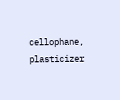cellophane, plasticizer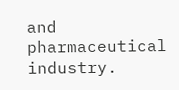and pharmaceutical industry.